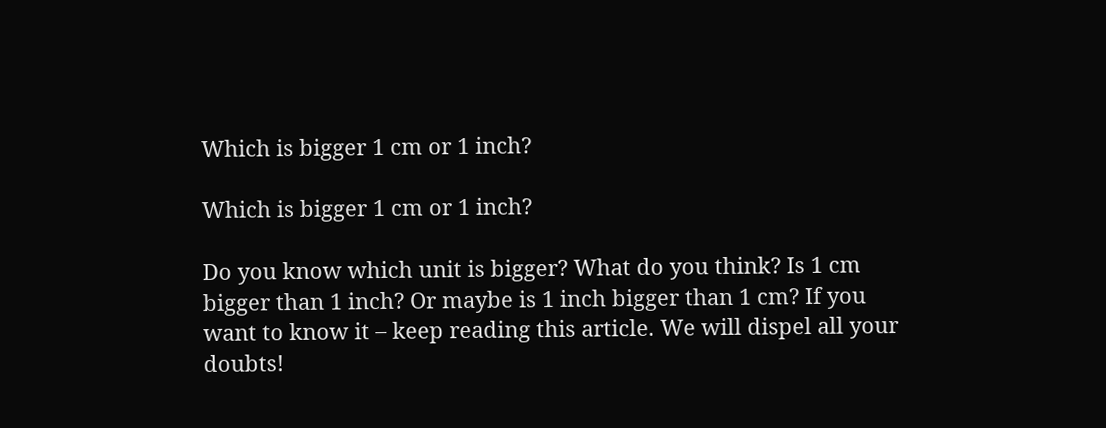Which is bigger 1 cm or 1 inch?

Which is bigger 1 cm or 1 inch?

Do you know which unit is bigger? What do you think? Is 1 cm bigger than 1 inch? Or maybe is 1 inch bigger than 1 cm? If you want to know it – keep reading this article. We will dispel all your doubts!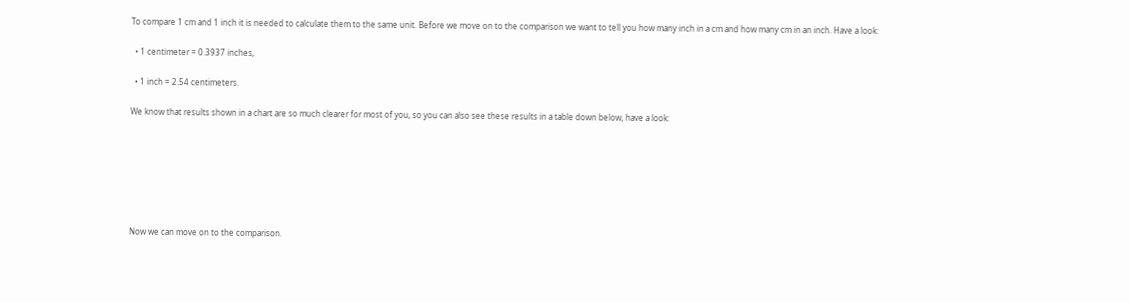To compare 1 cm and 1 inch it is needed to calculate them to the same unit. Before we move on to the comparison we want to tell you how many inch in a cm and how many cm in an inch. Have a look:

  • 1 centimeter = 0.3937 inches,

  • 1 inch = 2.54 centimeters.

We know that results shown in a chart are so much clearer for most of you, so you can also see these results in a table down below, have a look:







Now we can move on to the comparison.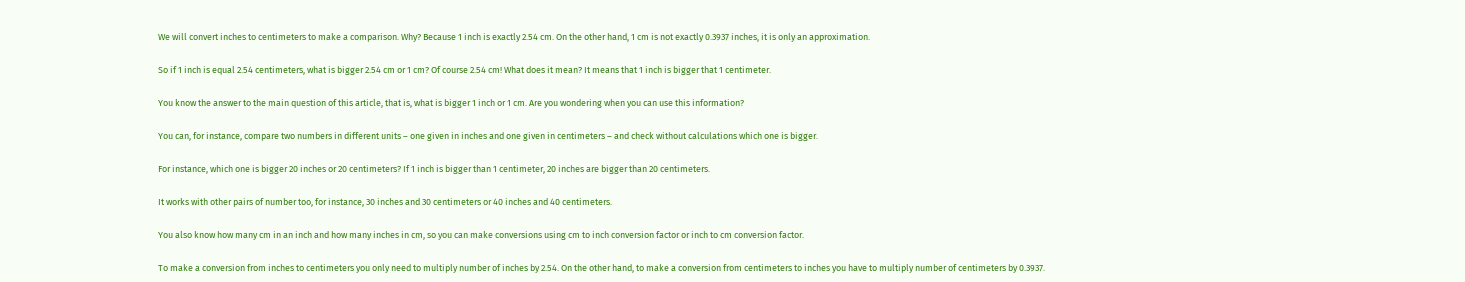We will convert inches to centimeters to make a comparison. Why? Because 1 inch is exactly 2.54 cm. On the other hand, 1 cm is not exactly 0.3937 inches, it is only an approximation.

So if 1 inch is equal 2.54 centimeters, what is bigger 2.54 cm or 1 cm? Of course 2.54 cm! What does it mean? It means that 1 inch is bigger that 1 centimeter.

You know the answer to the main question of this article, that is, what is bigger 1 inch or 1 cm. Are you wondering when you can use this information?

You can, for instance, compare two numbers in different units – one given in inches and one given in centimeters – and check without calculations which one is bigger.

For instance, which one is bigger 20 inches or 20 centimeters? If 1 inch is bigger than 1 centimeter, 20 inches are bigger than 20 centimeters.

It works with other pairs of number too, for instance, 30 inches and 30 centimeters or 40 inches and 40 centimeters.

You also know how many cm in an inch and how many inches in cm, so you can make conversions using cm to inch conversion factor or inch to cm conversion factor.

To make a conversion from inches to centimeters you only need to multiply number of inches by 2.54. On the other hand, to make a conversion from centimeters to inches you have to multiply number of centimeters by 0.3937.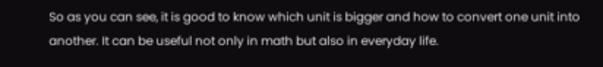So as you can see, it is good to know which unit is bigger and how to convert one unit into another. It can be useful not only in math but also in everyday life.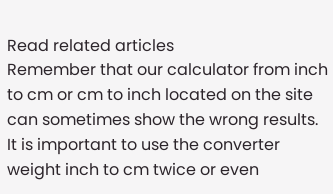Read related articles
Remember that our calculator from inch to cm or cm to inch located on the site can sometimes show the wrong results. It is important to use the converter weight inch to cm twice or even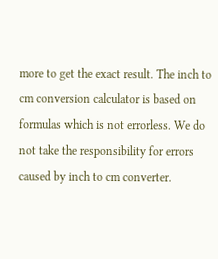more to get the exact result. The inch to cm conversion calculator is based on formulas which is not errorless. We do not take the responsibility for errors caused by inch to cm converter.